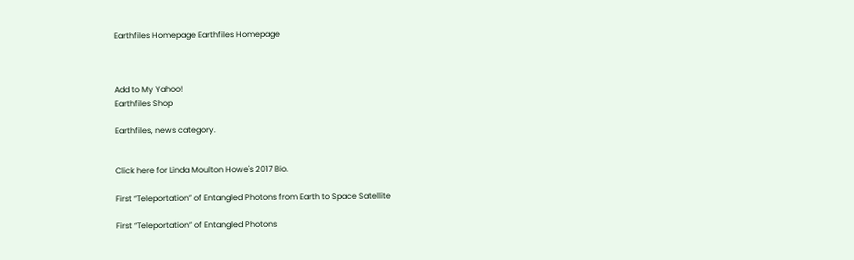Earthfiles Homepage Earthfiles Homepage



Add to My Yahoo!
Earthfiles Shop

Earthfiles, news category.


Click here for Linda Moulton Howe's 2017 Bio.

First “Teleportation” of Entangled Photons from Earth to Space Satellite

First “Teleportation” of Entangled Photons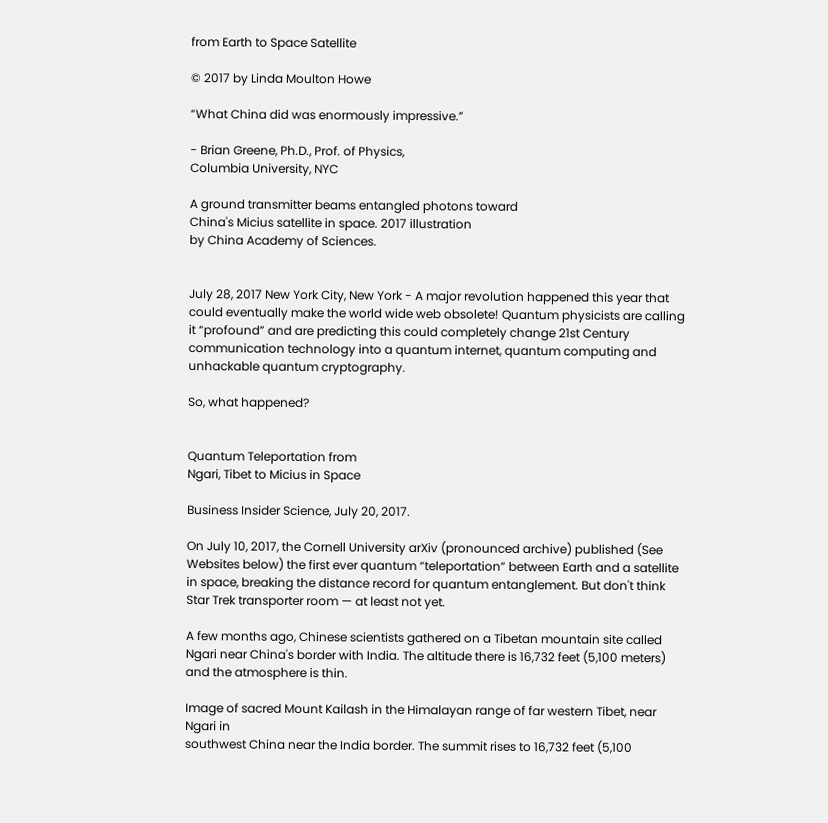from Earth to Space Satellite

© 2017 by Linda Moulton Howe

“What China did was enormously impressive.”

- Brian Greene, Ph.D., Prof. of Physics,
Columbia University, NYC

A ground transmitter beams entangled photons toward
China's Micius satellite in space. 2017 illustration
by China Academy of Sciences.


July 28, 2017 New York City, New York - A major revolution happened this year that could eventually make the world wide web obsolete! Quantum physicists are calling it “profound” and are predicting this could completely change 21st Century communication technology into a quantum internet, quantum computing and unhackable quantum cryptography.

So, what happened?


Quantum Teleportation from
Ngari, Tibet to Micius in Space

Business Insider Science, July 20, 2017.

On July 10, 2017, the Cornell University arXiv (pronounced archive) published (See Websites below) the first ever quantum “teleportation” between Earth and a satellite in space, breaking the distance record for quantum entanglement. But don't think Star Trek transporter room — at least not yet.

A few months ago, Chinese scientists gathered on a Tibetan mountain site called Ngari near China's border with India. The altitude there is 16,732 feet (5,100 meters) and the atmosphere is thin.

Image of sacred Mount Kailash in the Himalayan range of far western Tibet, near Ngari in
southwest China near the India border. The summit rises to 16,732 feet (5,100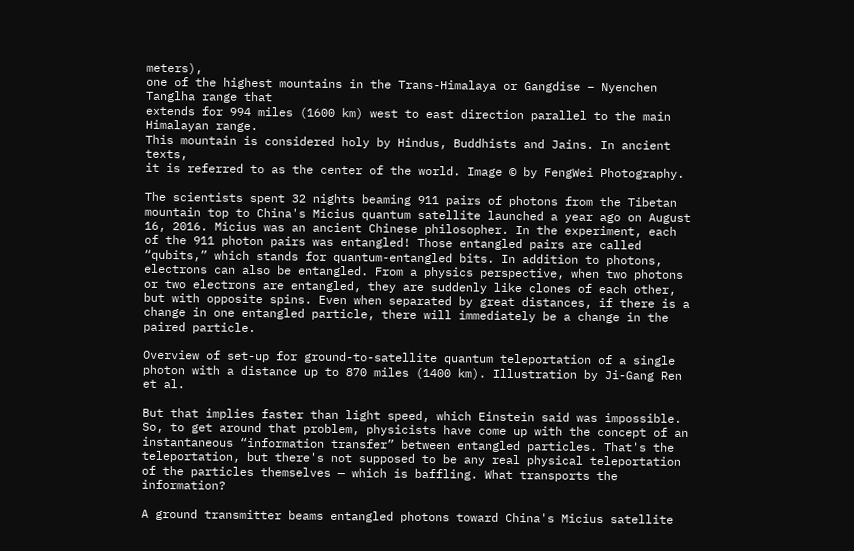meters),
one of the highest mountains in the Trans-Himalaya or Gangdise – Nyenchen Tanglha range that
extends for 994 miles (1600 km) west to east direction parallel to the main Himalayan range.
This mountain is considered holy by Hindus, Buddhists and Jains. In ancient texts,
it is referred to as the center of the world. Image © by FengWei Photography.

The scientists spent 32 nights beaming 911 pairs of photons from the Tibetan mountain top to China's Micius quantum satellite launched a year ago on August 16, 2016. Micius was an ancient Chinese philosopher. In the experiment, each of the 911 photon pairs was entangled! Those entangled pairs are called “qubits,” which stands for quantum-entangled bits. In addition to photons, electrons can also be entangled. From a physics perspective, when two photons or two electrons are entangled, they are suddenly like clones of each other, but with opposite spins. Even when separated by great distances, if there is a change in one entangled particle, there will immediately be a change in the paired particle.

Overview of set-up for ground-to-satellite quantum teleportation of a single
photon with a distance up to 870 miles (1400 km). Illustration by Ji-Gang Ren et al.

But that implies faster than light speed, which Einstein said was impossible. So, to get around that problem, physicists have come up with the concept of an instantaneous “information transfer” between entangled particles. That's the teleportation, but there's not supposed to be any real physical teleportation of the particles themselves — which is baffling. What transports the information?

A ground transmitter beams entangled photons toward China's Micius satellite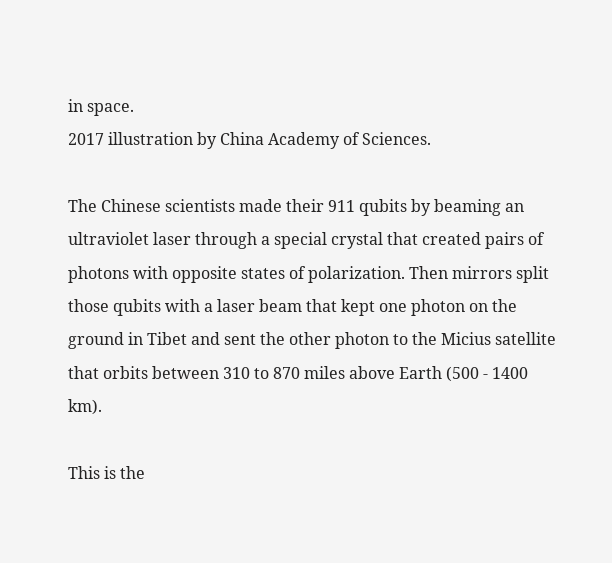in space.
2017 illustration by China Academy of Sciences.

The Chinese scientists made their 911 qubits by beaming an ultraviolet laser through a special crystal that created pairs of photons with opposite states of polarization. Then mirrors split those qubits with a laser beam that kept one photon on the ground in Tibet and sent the other photon to the Micius satellite that orbits between 310 to 870 miles above Earth (500 - 1400 km).

This is the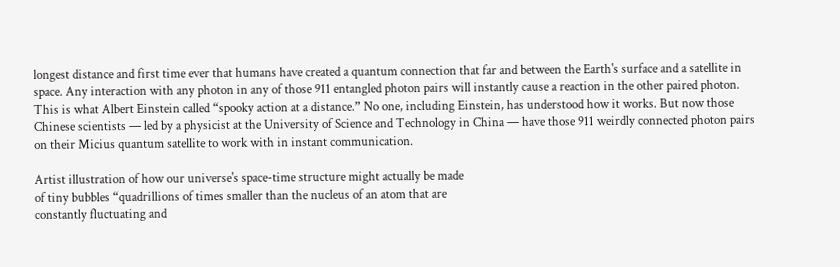longest distance and first time ever that humans have created a quantum connection that far and between the Earth's surface and a satellite in space. Any interaction with any photon in any of those 911 entangled photon pairs will instantly cause a reaction in the other paired photon. This is what Albert Einstein called “spooky action at a distance.” No one, including Einstein, has understood how it works. But now those Chinese scientists — led by a physicist at the University of Science and Technology in China — have those 911 weirdly connected photon pairs on their Micius quantum satellite to work with in instant communication.

Artist illustration of how our universe's space-time structure might actually be made
of tiny bubbles “quadrillions of times smaller than the nucleus of an atom that are
constantly fluctuating and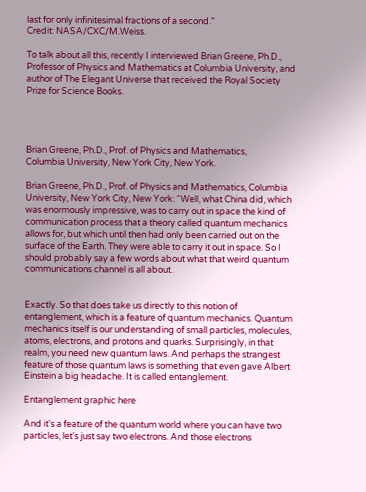last for only infinitesimal fractions of a second.”
Credit: NASA/CXC/M.Weiss.

To talk about all this, recently I interviewed Brian Greene, Ph.D., Professor of Physics and Mathematics at Columbia University, and author of The Elegant Universe that received the Royal Society Prize for Science Books.




Brian Greene, Ph.D., Prof. of Physics and Mathematics,
Columbia University, New York City, New York.

Brian Greene, Ph.D., Prof. of Physics and Mathematics, Columbia University, New York City, New York: “Well, what China did, which was enormously impressive, was to carry out in space the kind of communication process that a theory called quantum mechanics allows for, but which until then had only been carried out on the surface of the Earth. They were able to carry it out in space. So I should probably say a few words about what that weird quantum communications channel is all about.


Exactly. So that does take us directly to this notion of entanglement, which is a feature of quantum mechanics. Quantum mechanics itself is our understanding of small particles, molecules, atoms, electrons, and protons and quarks. Surprisingly, in that realm, you need new quantum laws. And perhaps the strangest feature of those quantum laws is something that even gave Albert Einstein a big headache. It is called entanglement.

Entanglement graphic here

And it's a feature of the quantum world where you can have two particles, let's just say two electrons. And those electrons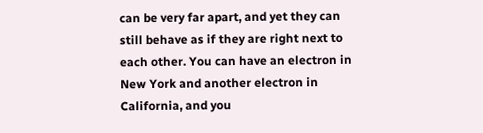can be very far apart, and yet they can still behave as if they are right next to each other. You can have an electron in New York and another electron in California, and you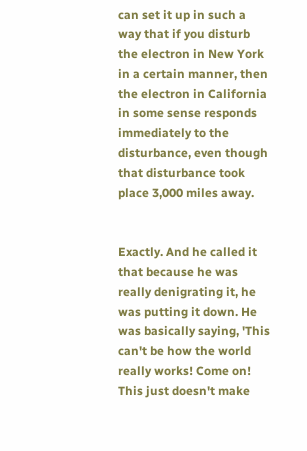can set it up in such a way that if you disturb the electron in New York in a certain manner, then the electron in California in some sense responds immediately to the disturbance, even though that disturbance took place 3,000 miles away.


Exactly. And he called it that because he was really denigrating it, he was putting it down. He was basically saying, 'This can't be how the world really works! Come on! This just doesn't make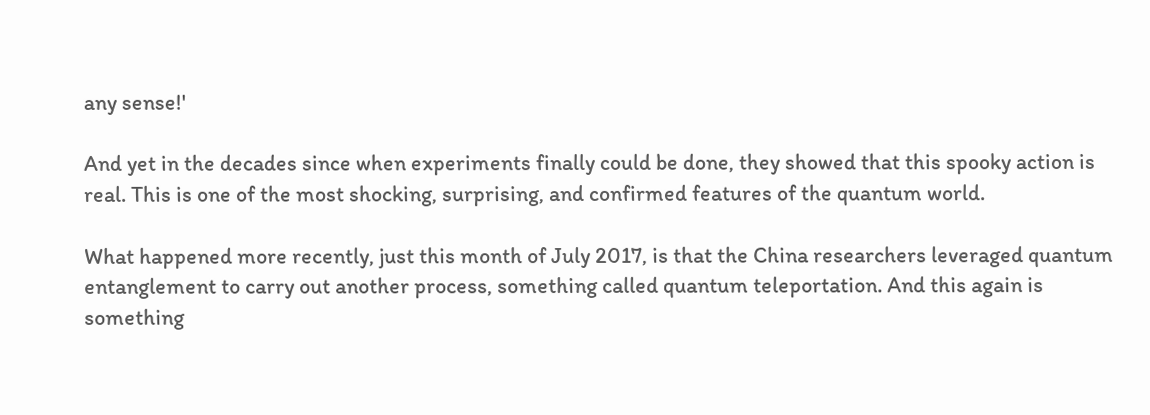any sense!'

And yet in the decades since when experiments finally could be done, they showed that this spooky action is real. This is one of the most shocking, surprising, and confirmed features of the quantum world.

What happened more recently, just this month of July 2017, is that the China researchers leveraged quantum entanglement to carry out another process, something called quantum teleportation. And this again is something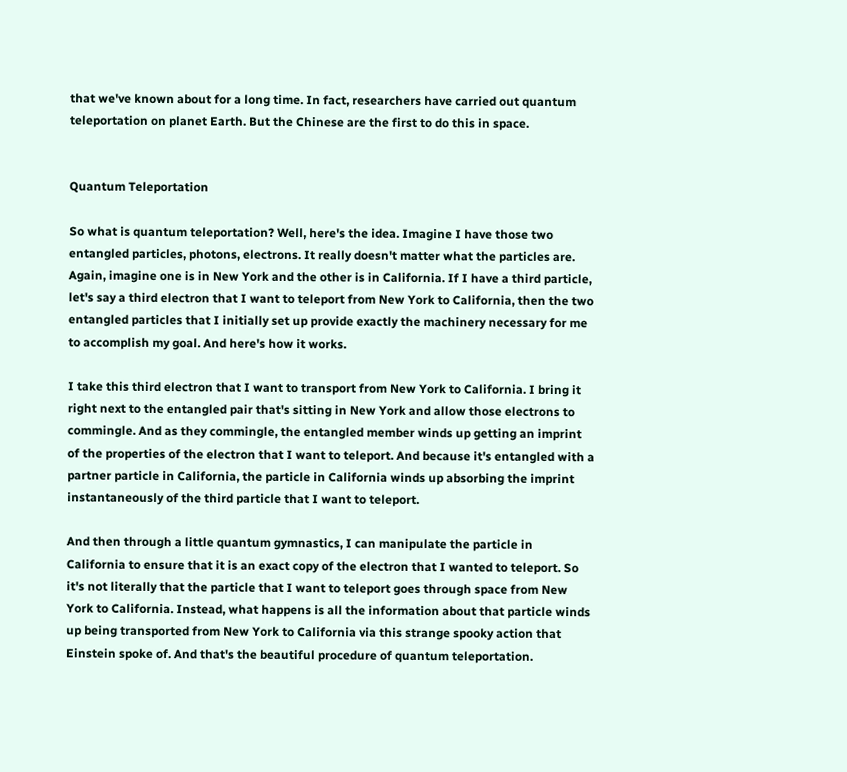that we've known about for a long time. In fact, researchers have carried out quantum teleportation on planet Earth. But the Chinese are the first to do this in space.


Quantum Teleportation

So what is quantum teleportation? Well, here's the idea. Imagine I have those two entangled particles, photons, electrons. It really doesn't matter what the particles are. Again, imagine one is in New York and the other is in California. If I have a third particle, let's say a third electron that I want to teleport from New York to California, then the two entangled particles that I initially set up provide exactly the machinery necessary for me to accomplish my goal. And here's how it works.

I take this third electron that I want to transport from New York to California. I bring it right next to the entangled pair that's sitting in New York and allow those electrons to commingle. And as they commingle, the entangled member winds up getting an imprint of the properties of the electron that I want to teleport. And because it's entangled with a partner particle in California, the particle in California winds up absorbing the imprint instantaneously of the third particle that I want to teleport.

And then through a little quantum gymnastics, I can manipulate the particle in California to ensure that it is an exact copy of the electron that I wanted to teleport. So it's not literally that the particle that I want to teleport goes through space from New York to California. Instead, what happens is all the information about that particle winds up being transported from New York to California via this strange spooky action that Einstein spoke of. And that's the beautiful procedure of quantum teleportation.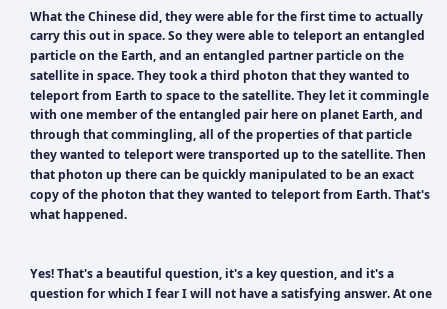What the Chinese did, they were able for the first time to actually carry this out in space. So they were able to teleport an entangled particle on the Earth, and an entangled partner particle on the satellite in space. They took a third photon that they wanted to teleport from Earth to space to the satellite. They let it commingle with one member of the entangled pair here on planet Earth, and through that commingling, all of the properties of that particle they wanted to teleport were transported up to the satellite. Then that photon up there can be quickly manipulated to be an exact copy of the photon that they wanted to teleport from Earth. That's what happened.


Yes! That's a beautiful question, it's a key question, and it's a question for which I fear I will not have a satisfying answer. At one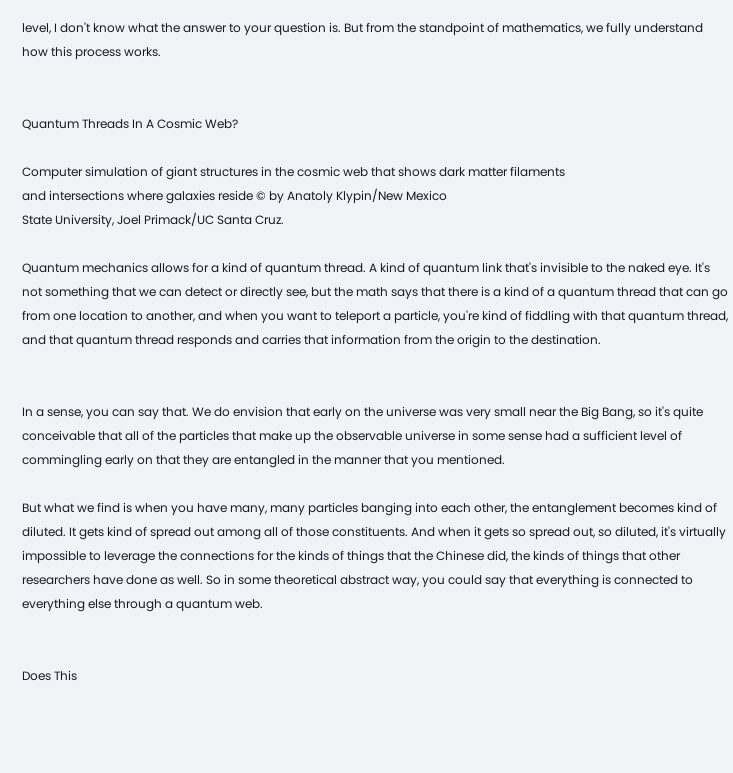level, I don't know what the answer to your question is. But from the standpoint of mathematics, we fully understand how this process works.


Quantum Threads In A Cosmic Web?

Computer simulation of giant structures in the cosmic web that shows dark matter filaments
and intersections where galaxies reside © by Anatoly Klypin/New Mexico
State University, Joel Primack/UC Santa Cruz.

Quantum mechanics allows for a kind of quantum thread. A kind of quantum link that's invisible to the naked eye. It's not something that we can detect or directly see, but the math says that there is a kind of a quantum thread that can go from one location to another, and when you want to teleport a particle, you're kind of fiddling with that quantum thread, and that quantum thread responds and carries that information from the origin to the destination.


In a sense, you can say that. We do envision that early on the universe was very small near the Big Bang, so it's quite conceivable that all of the particles that make up the observable universe in some sense had a sufficient level of commingling early on that they are entangled in the manner that you mentioned.

But what we find is when you have many, many particles banging into each other, the entanglement becomes kind of diluted. It gets kind of spread out among all of those constituents. And when it gets so spread out, so diluted, it's virtually impossible to leverage the connections for the kinds of things that the Chinese did, the kinds of things that other researchers have done as well. So in some theoretical abstract way, you could say that everything is connected to everything else through a quantum web.


Does This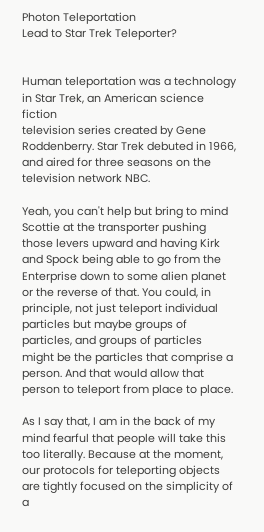Photon Teleportation
Lead to Star Trek Teleporter?


Human teleportation was a technology in Star Trek, an American science fiction
television series created by Gene Roddenberry. Star Trek debuted in 1966,
and aired for three seasons on the television network NBC.

Yeah, you can't help but bring to mind Scottie at the transporter pushing those levers upward and having Kirk and Spock being able to go from the Enterprise down to some alien planet or the reverse of that. You could, in principle, not just teleport individual particles but maybe groups of particles, and groups of particles might be the particles that comprise a person. And that would allow that person to teleport from place to place.

As I say that, I am in the back of my mind fearful that people will take this too literally. Because at the moment, our protocols for teleporting objects are tightly focused on the simplicity of a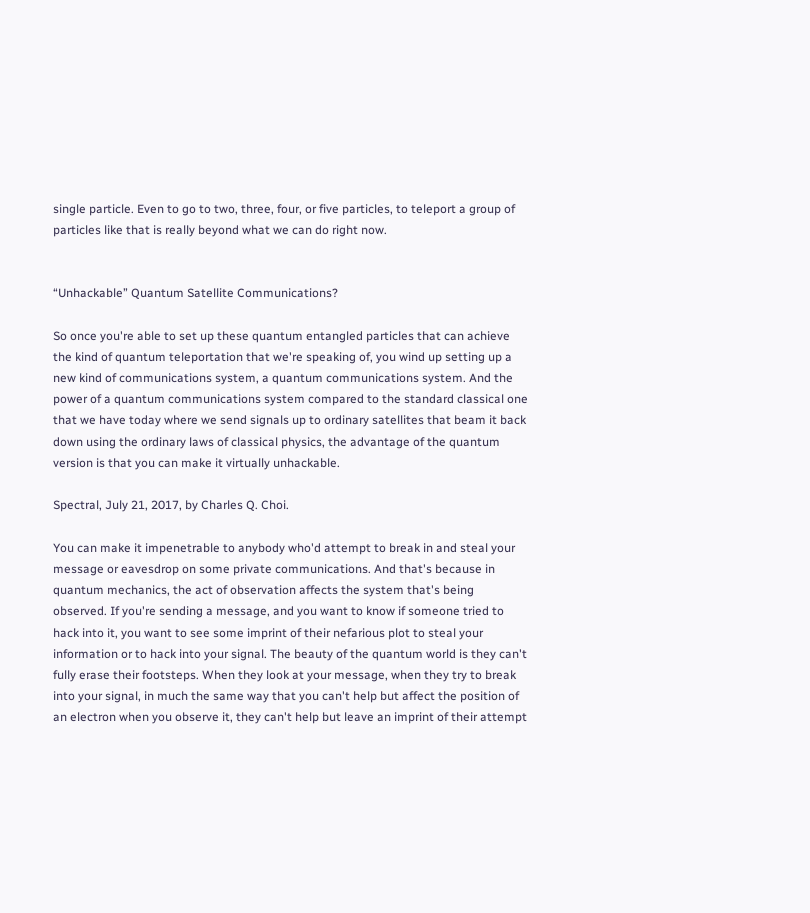single particle. Even to go to two, three, four, or five particles, to teleport a group of particles like that is really beyond what we can do right now.


“Unhackable” Quantum Satellite Communications?

So once you're able to set up these quantum entangled particles that can achieve the kind of quantum teleportation that we're speaking of, you wind up setting up a new kind of communications system, a quantum communications system. And the power of a quantum communications system compared to the standard classical one that we have today where we send signals up to ordinary satellites that beam it back down using the ordinary laws of classical physics, the advantage of the quantum version is that you can make it virtually unhackable.

Spectral, July 21, 2017, by Charles Q. Choi.

You can make it impenetrable to anybody who'd attempt to break in and steal your message or eavesdrop on some private communications. And that's because in quantum mechanics, the act of observation affects the system that's being observed. If you're sending a message, and you want to know if someone tried to hack into it, you want to see some imprint of their nefarious plot to steal your information or to hack into your signal. The beauty of the quantum world is they can't fully erase their footsteps. When they look at your message, when they try to break into your signal, in much the same way that you can't help but affect the position of an electron when you observe it, they can't help but leave an imprint of their attempt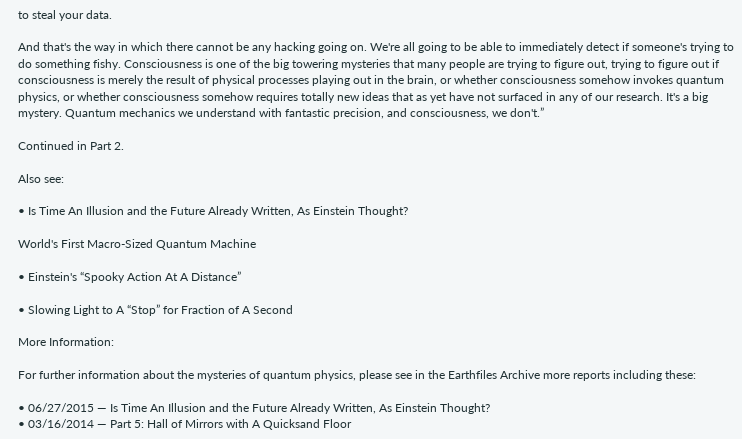to steal your data.

And that's the way in which there cannot be any hacking going on. We're all going to be able to immediately detect if someone's trying to do something fishy. Consciousness is one of the big towering mysteries that many people are trying to figure out, trying to figure out if consciousness is merely the result of physical processes playing out in the brain, or whether consciousness somehow invokes quantum physics, or whether consciousness somehow requires totally new ideas that as yet have not surfaced in any of our research. It's a big mystery. Quantum mechanics we understand with fantastic precision, and consciousness, we don't.”

Continued in Part 2.

Also see:

• Is Time An Illusion and the Future Already Written, As Einstein Thought?

World's First Macro-Sized Quantum Machine

• Einstein's “Spooky Action At A Distance”

• Slowing Light to A “Stop” for Fraction of A Second

More Information:

For further information about the mysteries of quantum physics, please see in the Earthfiles Archive more reports including these:

• 06/27/2015 — Is Time An Illusion and the Future Already Written, As Einstein Thought?
• 03/16/2014 — Part 5: Hall of Mirrors with A Quicksand Floor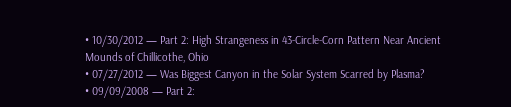• 10/30/2012 — Part 2: High Strangeness in 43-Circle-Corn Pattern Near Ancient Mounds of Chillicothe, Ohio
• 07/27/2012 — Was Biggest Canyon in the Solar System Scarred by Plasma?
• 09/09/2008 — Part 2: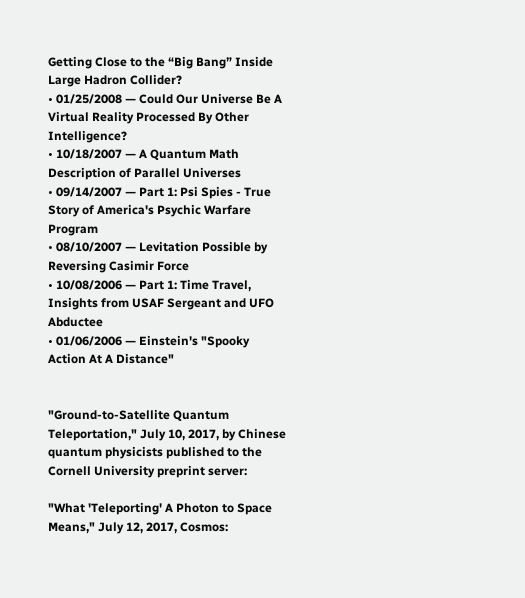Getting Close to the “Big Bang” Inside Large Hadron Collider?
• 01/25/2008 — Could Our Universe Be A Virtual Reality Processed By Other Intelligence?
• 10/18/2007 — A Quantum Math Description of Parallel Universes
• 09/14/2007 — Part 1: Psi Spies - True Story of America's Psychic Warfare Program
• 08/10/2007 — Levitation Possible by Reversing Casimir Force
• 10/08/2006 — Part 1: Time Travel, Insights from USAF Sergeant and UFO Abductee
• 01/06/2006 — Einstein's "Spooky Action At A Distance"


"Ground-to-Satellite Quantum Teleportation," July 10, 2017, by Chinese quantum physicists published to the Cornell University preprint server:

"What 'Teleporting' A Photon to Space Means," July 12, 2017, Cosmos: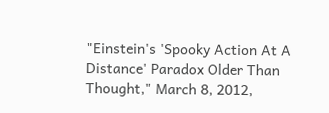"Einstein's 'Spooky Action At A Distance' Paradox Older Than Thought," March 8, 2012,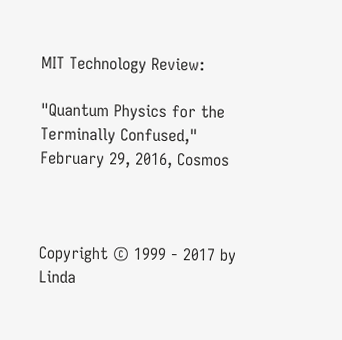MIT Technology Review:

"Quantum Physics for the Terminally Confused," February 29, 2016, Cosmos



Copyright © 1999 - 2017 by Linda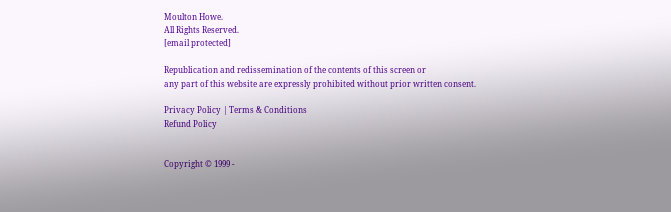Moulton Howe.
All Rights Reserved.
[email protected]

Republication and redissemination of the contents of this screen or
any part of this website are expressly prohibited without prior written consent.

Privacy Policy | Terms & Conditions
Refund Policy


Copyright © 1999 -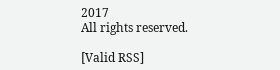2017
All rights reserved.

[Valid RSS]